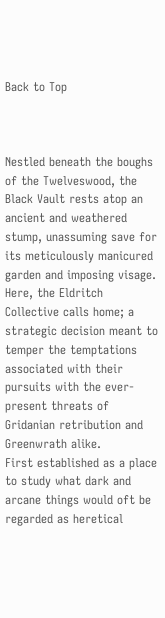Back to Top



Nestled beneath the boughs of the Twelveswood, the Black Vault rests atop an ancient and weathered stump, unassuming save for its meticulously manicured garden and imposing visage. Here, the Eldritch Collective calls home; a strategic decision meant to temper the temptations associated with their pursuits with the ever-present threats of Gridanian retribution and Greenwrath alike.
First established as a place to study what dark and arcane things would oft be regarded as heretical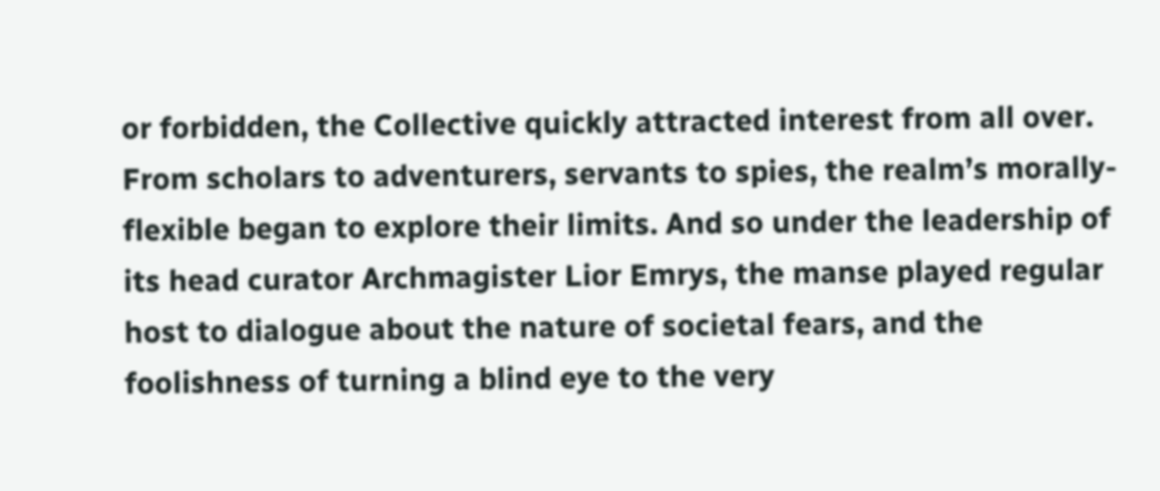or forbidden, the Collective quickly attracted interest from all over. From scholars to adventurers, servants to spies, the realm’s morally-flexible began to explore their limits. And so under the leadership of its head curator Archmagister Lior Emrys, the manse played regular host to dialogue about the nature of societal fears, and the foolishness of turning a blind eye to the very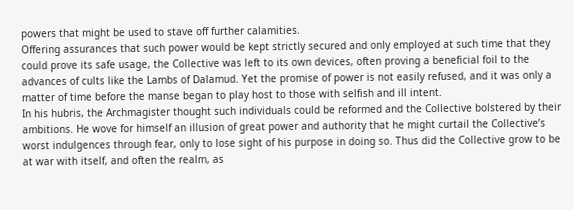powers that might be used to stave off further calamities.
Offering assurances that such power would be kept strictly secured and only employed at such time that they could prove its safe usage, the Collective was left to its own devices, often proving a beneficial foil to the advances of cults like the Lambs of Dalamud. Yet the promise of power is not easily refused, and it was only a matter of time before the manse began to play host to those with selfish and ill intent.
In his hubris, the Archmagister thought such individuals could be reformed and the Collective bolstered by their ambitions. He wove for himself an illusion of great power and authority that he might curtail the Collective’s worst indulgences through fear, only to lose sight of his purpose in doing so. Thus did the Collective grow to be at war with itself, and often the realm, as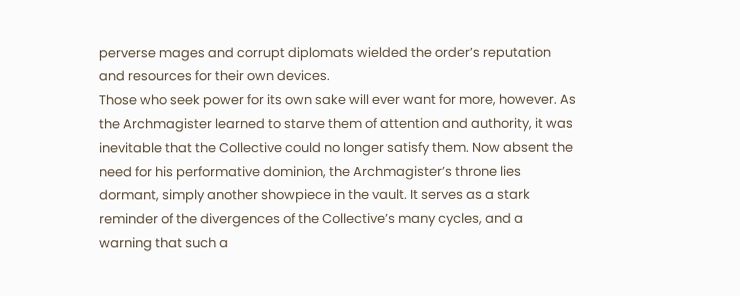perverse mages and corrupt diplomats wielded the order’s reputation and resources for their own devices.
Those who seek power for its own sake will ever want for more, however. As the Archmagister learned to starve them of attention and authority, it was inevitable that the Collective could no longer satisfy them. Now absent the need for his performative dominion, the Archmagister’s throne lies dormant, simply another showpiece in the vault. It serves as a stark reminder of the divergences of the Collective’s many cycles, and a warning that such a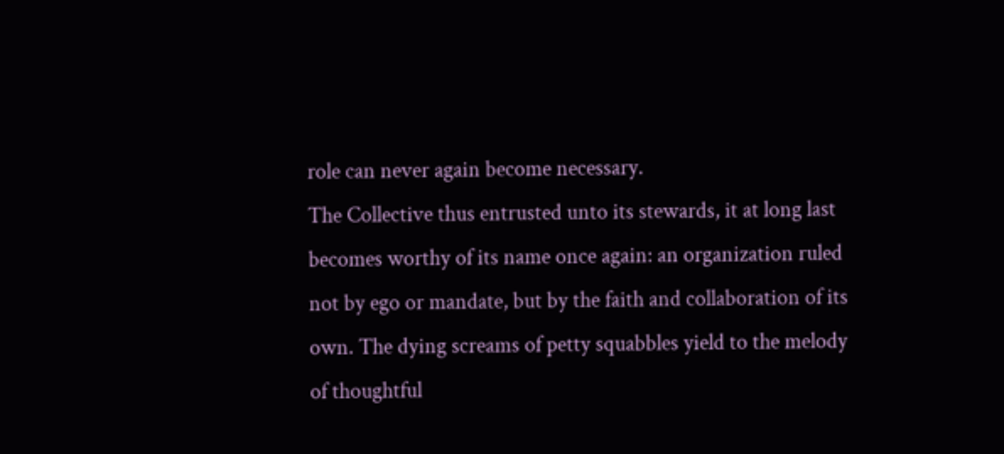role can never again become necessary.
The Collective thus entrusted unto its stewards, it at long last becomes worthy of its name once again: an organization ruled not by ego or mandate, but by the faith and collaboration of its own. The dying screams of petty squabbles yield to the melody of thoughtful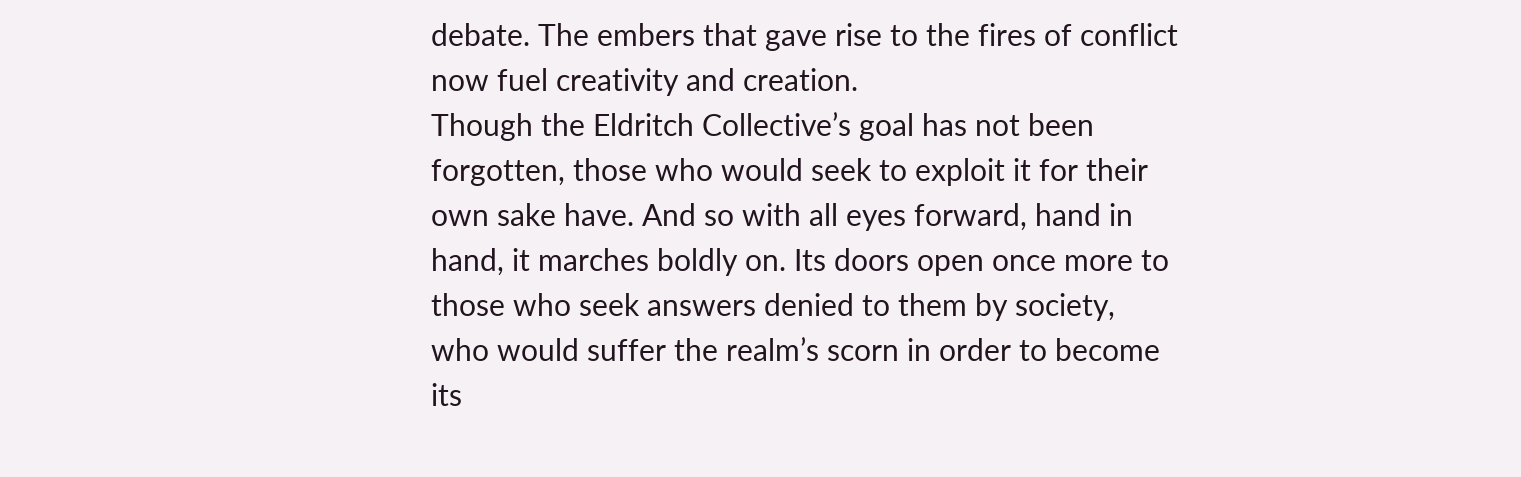debate. The embers that gave rise to the fires of conflict now fuel creativity and creation.
Though the Eldritch Collective’s goal has not been forgotten, those who would seek to exploit it for their own sake have. And so with all eyes forward, hand in hand, it marches boldly on. Its doors open once more to those who seek answers denied to them by society, who would suffer the realm’s scorn in order to become its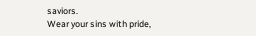saviors.
Wear your sins with pride,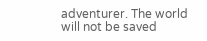adventurer. The world will not be saved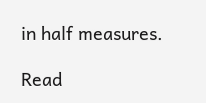in half measures.

Read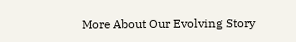More About Our Evolving Story